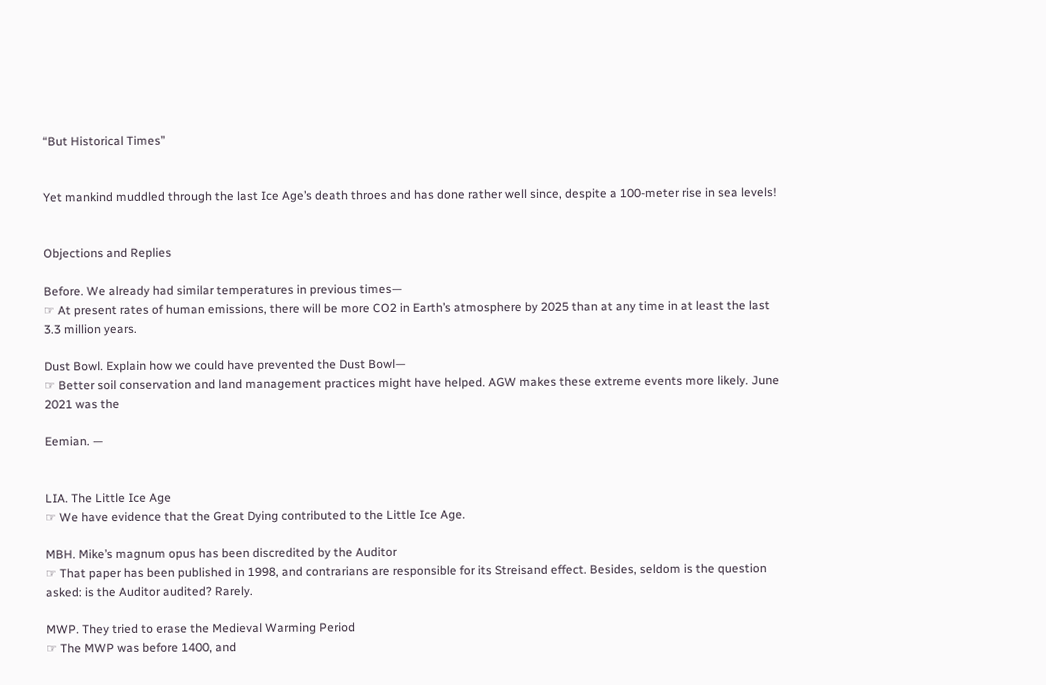“But Historical Times”


Yet mankind muddled through the last Ice Age’s death throes and has done rather well since, despite a 100-meter rise in sea levels!


Objections and Replies

Before. We already had similar temperatures in previous times—
☞ At present rates of human emissions, there will be more CO2 in Earth’s atmosphere by 2025 than at any time in at least the last 3.3 million years.

Dust Bowl. Explain how we could have prevented the Dust Bowl—
☞ Better soil conservation and land management practices might have helped. AGW makes these extreme events more likely. June 2021 was the

Eemian. —


LIA. The Little Ice Age
☞ We have evidence that the Great Dying contributed to the Little Ice Age.

MBH. Mike’s magnum opus has been discredited by the Auditor
☞ That paper has been published in 1998, and contrarians are responsible for its Streisand effect. Besides, seldom is the question asked: is the Auditor audited? Rarely.

MWP. They tried to erase the Medieval Warming Period
☞ The MWP was before 1400, and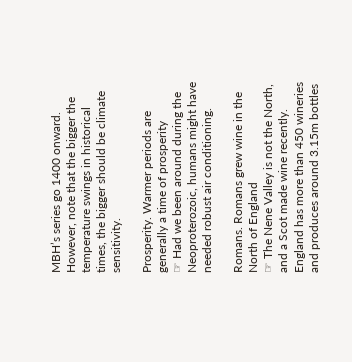MBH’s series go 1400 onward. However, note that the bigger the temperature swings in historical times, the bigger should be climate sensitivity.

Prosperity. Warmer periods are generally a time of prosperity
☞ Had we been around during the Neoproterozoic, humans might have needed robust air conditioning.

Romans. Romans grew wine in the North of England
☞ The Nene Valley is not the North, and a Scot made wine recently. England has more than 450 wineries and produces around 3.15m bottles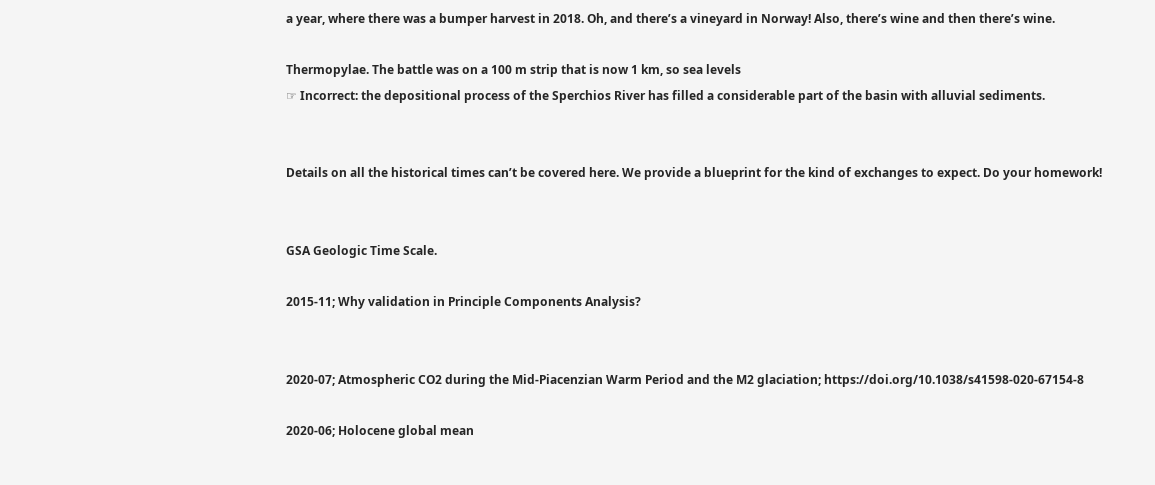a year, where there was a bumper harvest in 2018. Oh, and there’s a vineyard in Norway! Also, there’s wine and then there’s wine.

Thermopylae. The battle was on a 100 m strip that is now 1 km, so sea levels
☞ Incorrect: the depositional process of the Sperchios River has filled a considerable part of the basin with alluvial sediments.


Details on all the historical times can’t be covered here. We provide a blueprint for the kind of exchanges to expect. Do your homework!


GSA Geologic Time Scale.

2015-11; Why validation in Principle Components Analysis?


2020-07; Atmospheric CO2 during the Mid-Piacenzian Warm Period and the M2 glaciation; https://doi.org/10.1038/s41598-020-67154-8

2020-06; Holocene global mean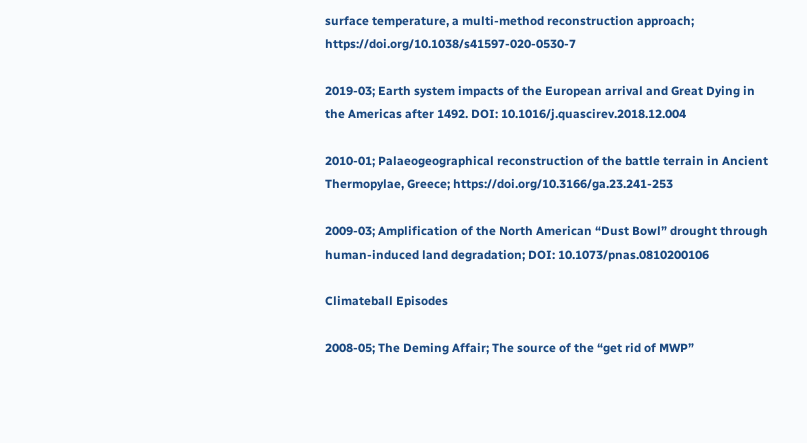surface temperature, a multi-method reconstruction approach; https://doi.org/10.1038/s41597-020-0530-7

2019-03; Earth system impacts of the European arrival and Great Dying in the Americas after 1492. DOI: 10.1016/j.quascirev.2018.12.004

2010-01; Palaeogeographical reconstruction of the battle terrain in Ancient Thermopylae, Greece; https://doi.org/10.3166/ga.23.241-253

2009-03; Amplification of the North American “Dust Bowl” drought through human-induced land degradation; DOI: 10.1073/pnas.0810200106

Climateball Episodes

2008-05; The Deming Affair; The source of the “get rid of MWP”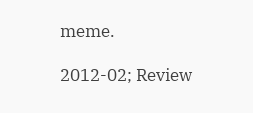meme.

2012-02; Review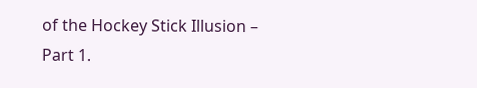of the Hockey Stick Illusion – Part 1.